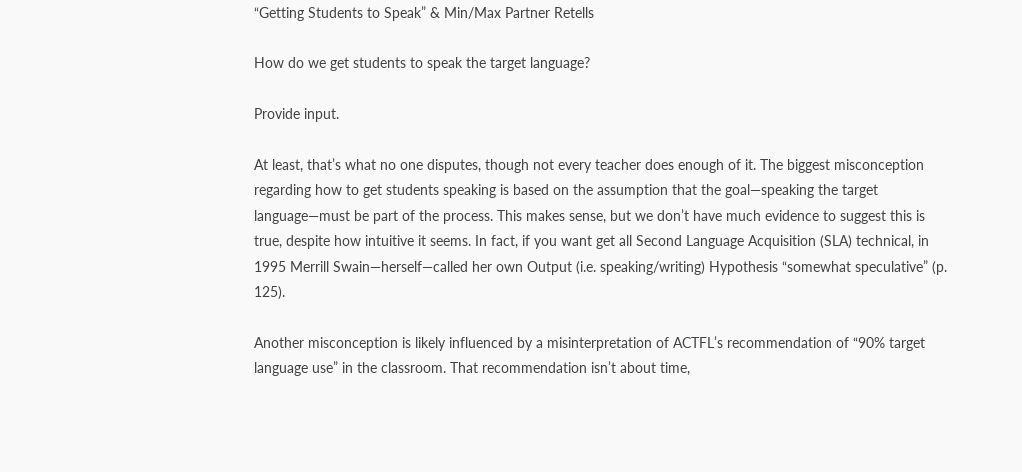“Getting Students to Speak” & Min/Max Partner Retells

How do we get students to speak the target language?

Provide input.

At least, that’s what no one disputes, though not every teacher does enough of it. The biggest misconception regarding how to get students speaking is based on the assumption that the goal—speaking the target language—must be part of the process. This makes sense, but we don’t have much evidence to suggest this is true, despite how intuitive it seems. In fact, if you want get all Second Language Acquisition (SLA) technical, in 1995 Merrill Swain—herself—called her own Output (i.e. speaking/writing) Hypothesis “somewhat speculative” (p. 125).

Another misconception is likely influenced by a misinterpretation of ACTFL’s recommendation of “90% target language use” in the classroom. That recommendation isn’t about time,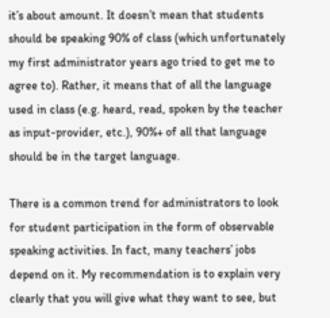it’s about amount. It doesn’t mean that students should be speaking 90% of class (which unfortunately my first administrator years ago tried to get me to agree to). Rather, it means that of all the language used in class (e.g. heard, read, spoken by the teacher as input-provider, etc.), 90%+ of all that language should be in the target language.

There is a common trend for administrators to look for student participation in the form of observable speaking activities. In fact, many teachers’ jobs depend on it. My recommendation is to explain very clearly that you will give what they want to see, but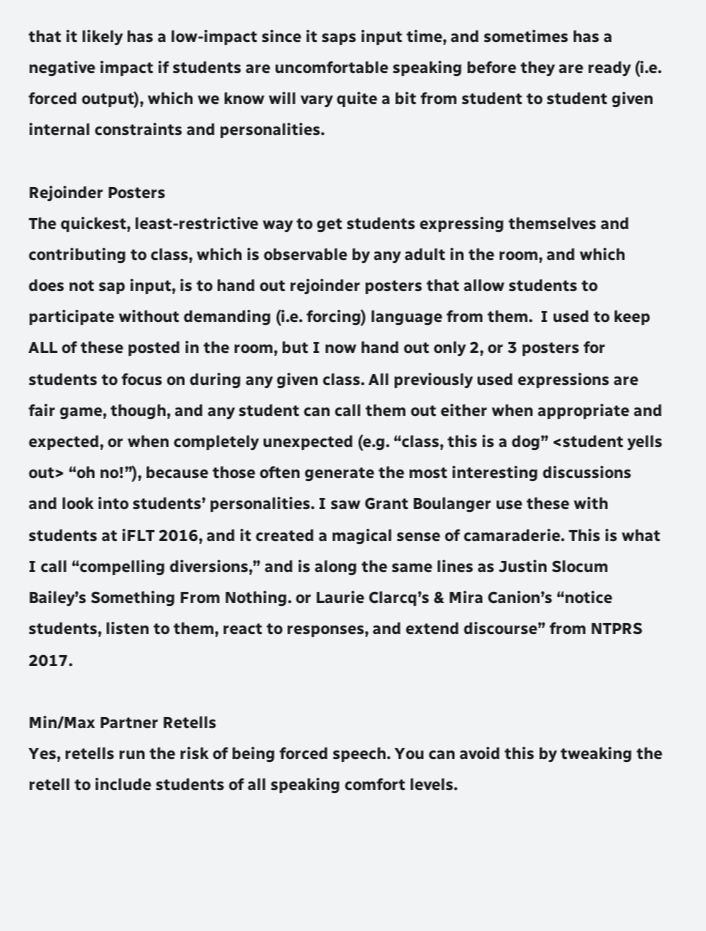that it likely has a low-impact since it saps input time, and sometimes has a negative impact if students are uncomfortable speaking before they are ready (i.e. forced output), which we know will vary quite a bit from student to student given internal constraints and personalities.

Rejoinder Posters
The quickest, least-restrictive way to get students expressing themselves and contributing to class, which is observable by any adult in the room, and which does not sap input, is to hand out rejoinder posters that allow students to participate without demanding (i.e. forcing) language from them.  I used to keep ALL of these posted in the room, but I now hand out only 2, or 3 posters for students to focus on during any given class. All previously used expressions are fair game, though, and any student can call them out either when appropriate and expected, or when completely unexpected (e.g. “class, this is a dog” <student yells out> “oh no!”), because those often generate the most interesting discussions and look into students’ personalities. I saw Grant Boulanger use these with students at iFLT 2016, and it created a magical sense of camaraderie. This is what I call “compelling diversions,” and is along the same lines as Justin Slocum Bailey’s Something From Nothing. or Laurie Clarcq’s & Mira Canion’s “notice students, listen to them, react to responses, and extend discourse” from NTPRS 2017.

Min/Max Partner Retells
Yes, retells run the risk of being forced speech. You can avoid this by tweaking the retell to include students of all speaking comfort levels.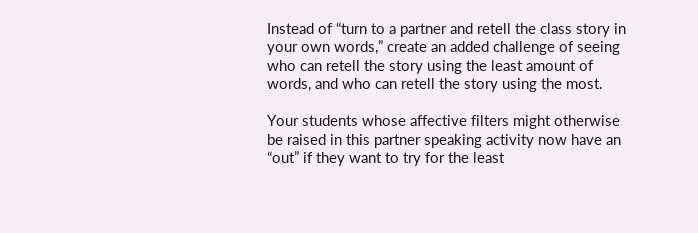Instead of “turn to a partner and retell the class story in your own words,” create an added challenge of seeing who can retell the story using the least amount of words, and who can retell the story using the most.

Your students whose affective filters might otherwise be raised in this partner speaking activity now have an “out” if they want to try for the least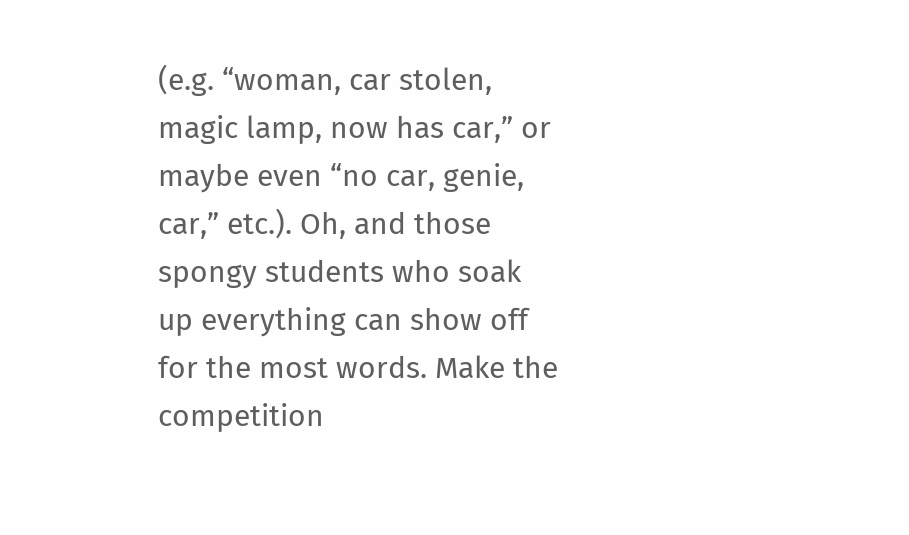(e.g. “woman, car stolen, magic lamp, now has car,” or maybe even “no car, genie, car,” etc.). Oh, and those spongy students who soak up everything can show off for the most words. Make the competition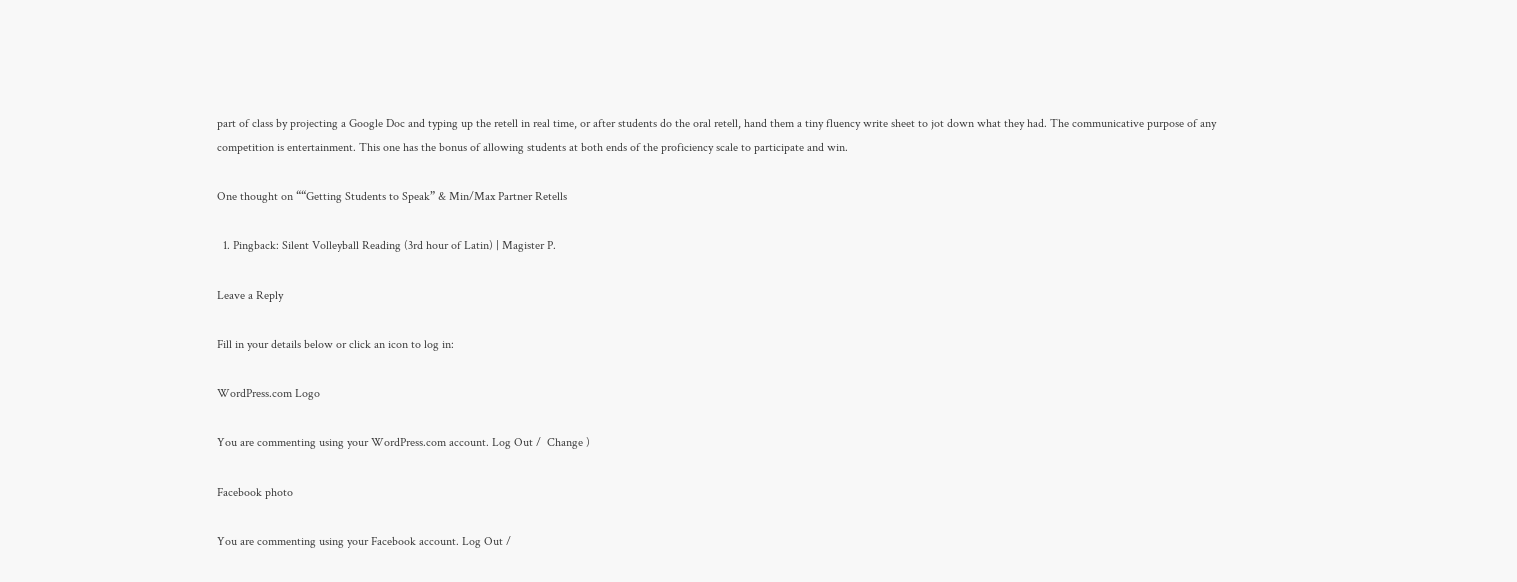part of class by projecting a Google Doc and typing up the retell in real time, or after students do the oral retell, hand them a tiny fluency write sheet to jot down what they had. The communicative purpose of any competition is entertainment. This one has the bonus of allowing students at both ends of the proficiency scale to participate and win.

One thought on ““Getting Students to Speak” & Min/Max Partner Retells

  1. Pingback: Silent Volleyball Reading (3rd hour of Latin) | Magister P.

Leave a Reply

Fill in your details below or click an icon to log in:

WordPress.com Logo

You are commenting using your WordPress.com account. Log Out /  Change )

Facebook photo

You are commenting using your Facebook account. Log Out /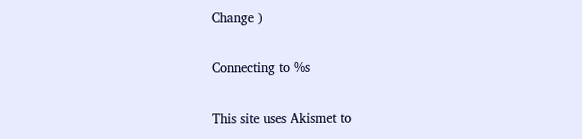Change )

Connecting to %s

This site uses Akismet to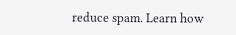reduce spam. Learn how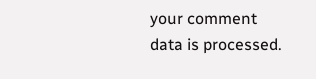your comment data is processed.